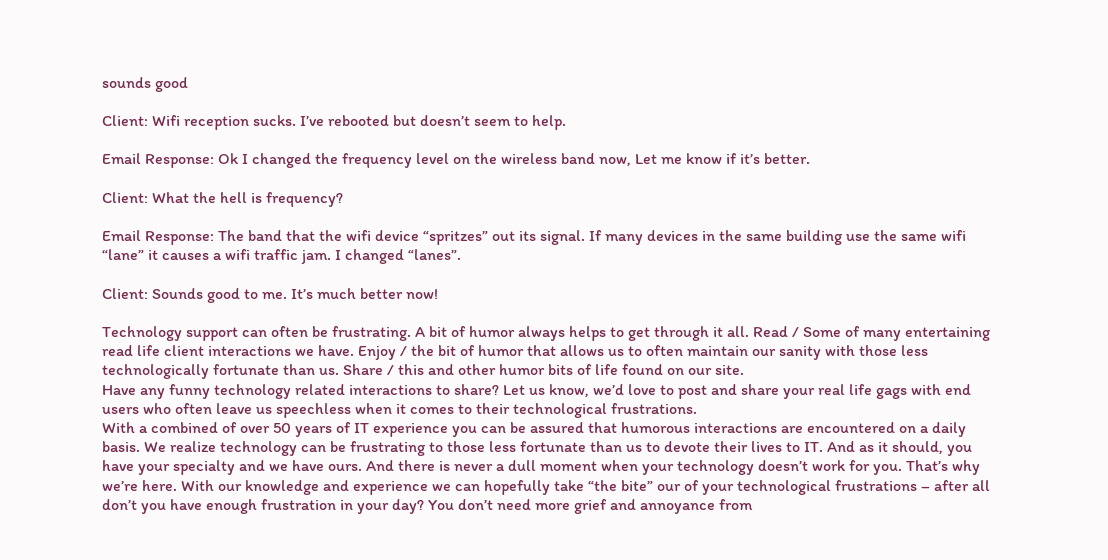sounds good

Client: Wifi reception sucks. I’ve rebooted but doesn’t seem to help.

Email Response: Ok I changed the frequency level on the wireless band now, Let me know if it’s better.

Client: What the hell is frequency?

Email Response: The band that the wifi device “spritzes” out its signal. If many devices in the same building use the same wifi “lane” it causes a wifi traffic jam. I changed “lanes”.

Client: Sounds good to me. It’s much better now!

Technology support can often be frustrating. A bit of humor always helps to get through it all. Read / Some of many entertaining read life client interactions we have. Enjoy / the bit of humor that allows us to often maintain our sanity with those less technologically fortunate than us. Share / this and other humor bits of life found on our site.
Have any funny technology related interactions to share? Let us know, we’d love to post and share your real life gags with end users who often leave us speechless when it comes to their technological frustrations.
With a combined of over 50 years of IT experience you can be assured that humorous interactions are encountered on a daily basis. We realize technology can be frustrating to those less fortunate than us to devote their lives to IT. And as it should, you have your specialty and we have ours. And there is never a dull moment when your technology doesn’t work for you. That’s why we’re here. With our knowledge and experience we can hopefully take “the bite” our of your technological frustrations – after all don’t you have enough frustration in your day? You don’t need more grief and annoyance from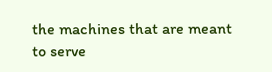the machines that are meant to serve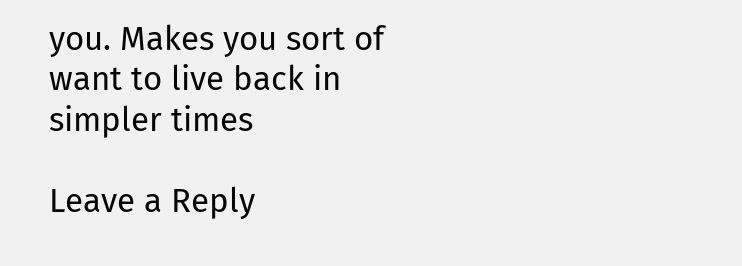you. Makes you sort of want to live back in simpler times

Leave a Reply